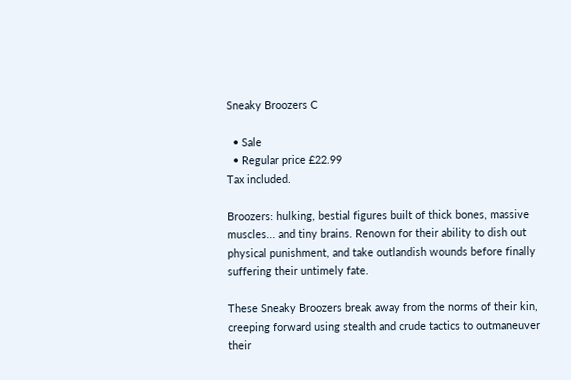Sneaky Broozers C

  • Sale
  • Regular price £22.99
Tax included.

Broozers: hulking, bestial figures built of thick bones, massive muscles... and tiny brains. Renown for their ability to dish out physical punishment, and take outlandish wounds before finally suffering their untimely fate.

These Sneaky Broozers break away from the norms of their kin, creeping forward using stealth and crude tactics to outmaneuver their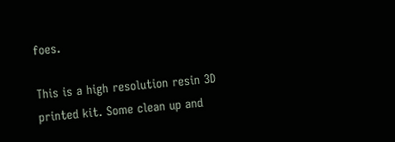foes.

This is a high resolution resin 3D printed kit. Some clean up and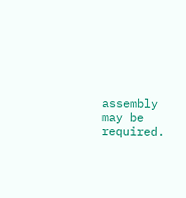assembly may be required.